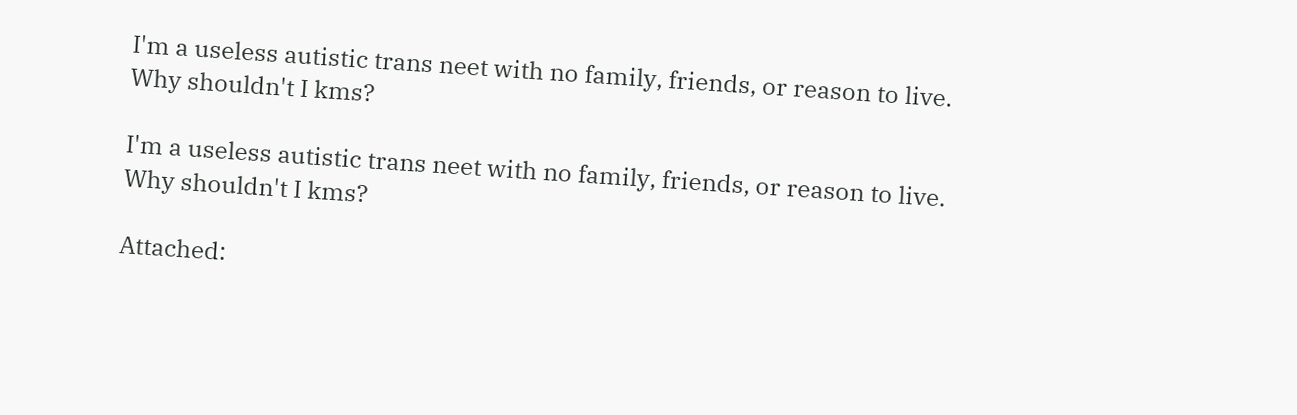I'm a useless autistic trans neet with no family, friends, or reason to live. Why shouldn't I kms?

I'm a useless autistic trans neet with no family, friends, or reason to live. Why shouldn't I kms?

Attached: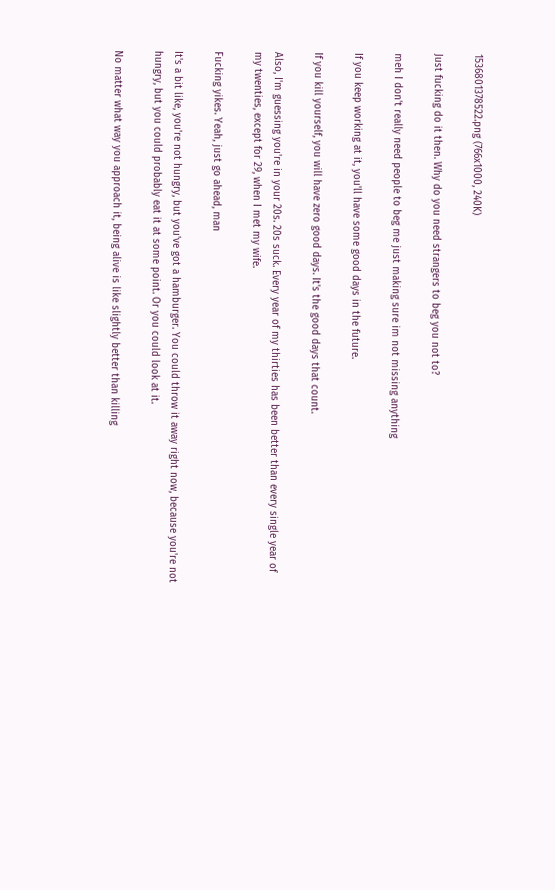1536801378522.png (766x1000, 240K)

Just fucking do it then. Why do you need strangers to beg you not to?

meh I don't really need people to beg me just making sure im not missing anything

If you keep working at it, you'll have some good days in the future.

If you kill yourself, you will have zero good days. It's the good days that count.

Also, I'm guessing you're in your 20s. 20s suck. Every year of my thirties has been better than every single year of my twenties, except for 29, when I met my wife.

Fucking yikes. Yeah, just go ahead, man

It's a bit like, you're not hungry, but you've got a hamburger. You could throw it away right now, because you're not hungry, but you could probably eat it at some point. Or you could look at it.

No matter what way you approach it, being alive is like slightly better than killing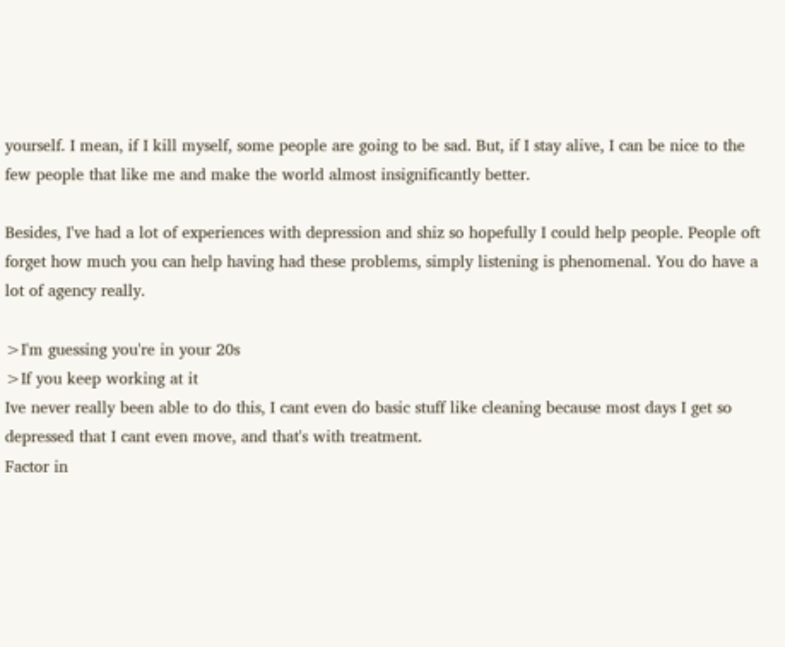yourself. I mean, if I kill myself, some people are going to be sad. But, if I stay alive, I can be nice to the few people that like me and make the world almost insignificantly better.

Besides, I've had a lot of experiences with depression and shiz so hopefully I could help people. People oft forget how much you can help having had these problems, simply listening is phenomenal. You do have a lot of agency really.

>I'm guessing you're in your 20s
>If you keep working at it
Ive never really been able to do this, I cant even do basic stuff like cleaning because most days I get so depressed that I cant even move, and that's with treatment.
Factor in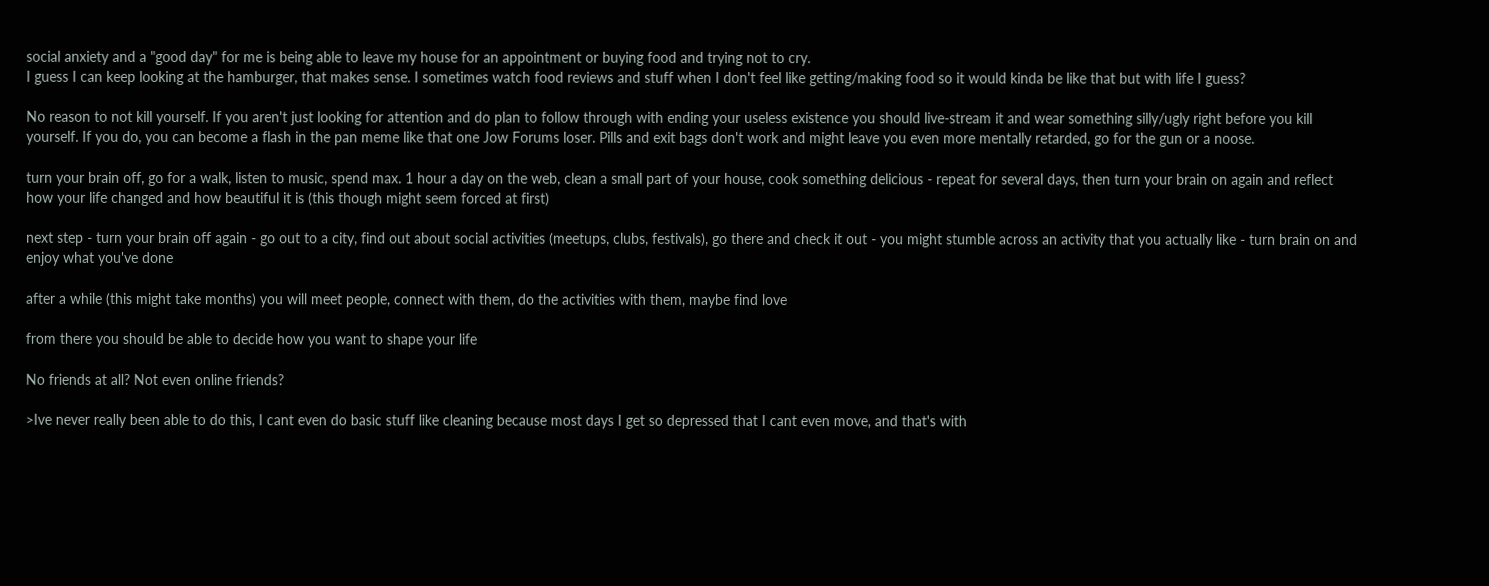social anxiety and a "good day" for me is being able to leave my house for an appointment or buying food and trying not to cry.
I guess I can keep looking at the hamburger, that makes sense. I sometimes watch food reviews and stuff when I don't feel like getting/making food so it would kinda be like that but with life I guess?

No reason to not kill yourself. If you aren't just looking for attention and do plan to follow through with ending your useless existence you should live-stream it and wear something silly/ugly right before you kill yourself. If you do, you can become a flash in the pan meme like that one Jow Forums loser. Pills and exit bags don't work and might leave you even more mentally retarded, go for the gun or a noose.

turn your brain off, go for a walk, listen to music, spend max. 1 hour a day on the web, clean a small part of your house, cook something delicious - repeat for several days, then turn your brain on again and reflect how your life changed and how beautiful it is (this though might seem forced at first)

next step - turn your brain off again - go out to a city, find out about social activities (meetups, clubs, festivals), go there and check it out - you might stumble across an activity that you actually like - turn brain on and enjoy what you've done

after a while (this might take months) you will meet people, connect with them, do the activities with them, maybe find love

from there you should be able to decide how you want to shape your life

No friends at all? Not even online friends?

>Ive never really been able to do this, I cant even do basic stuff like cleaning because most days I get so depressed that I cant even move, and that's with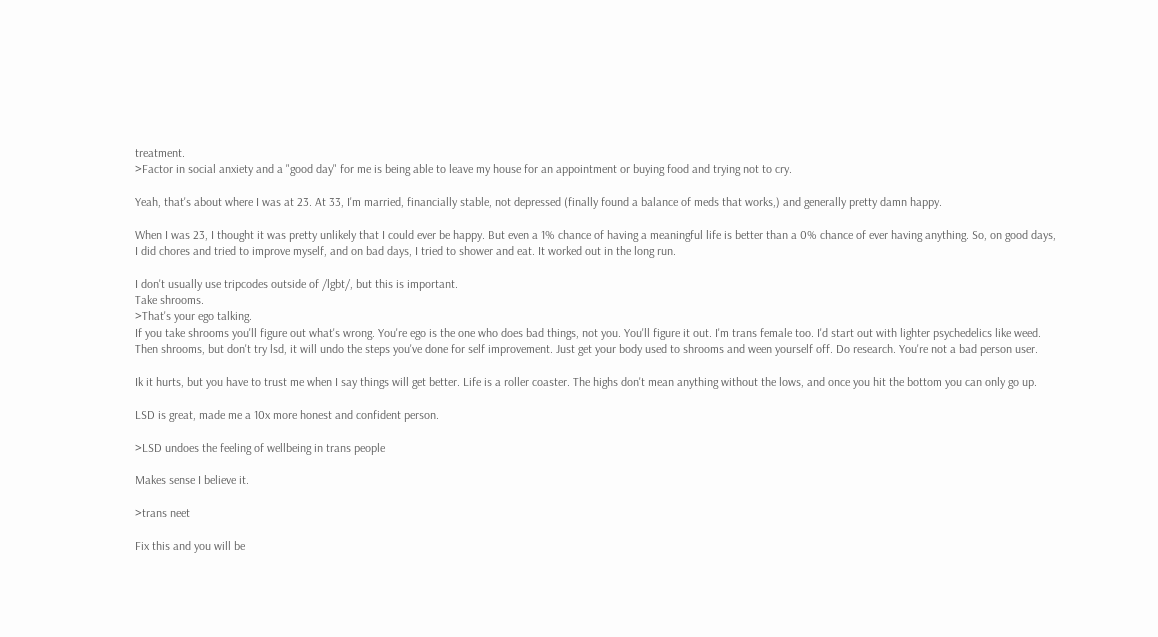treatment.
>Factor in social anxiety and a "good day" for me is being able to leave my house for an appointment or buying food and trying not to cry.

Yeah, that's about where I was at 23. At 33, I'm married, financially stable, not depressed (finally found a balance of meds that works,) and generally pretty damn happy.

When I was 23, I thought it was pretty unlikely that I could ever be happy. But even a 1% chance of having a meaningful life is better than a 0% chance of ever having anything. So, on good days, I did chores and tried to improve myself, and on bad days, I tried to shower and eat. It worked out in the long run.

I don't usually use tripcodes outside of /lgbt/, but this is important.
Take shrooms.
>That's your ego talking.
If you take shrooms you'll figure out what's wrong. You're ego is the one who does bad things, not you. You'll figure it out. I'm trans female too. I'd start out with lighter psychedelics like weed. Then shrooms, but don't try lsd, it will undo the steps you've done for self improvement. Just get your body used to shrooms and ween yourself off. Do research. You're not a bad person user.

Ik it hurts, but you have to trust me when I say things will get better. Life is a roller coaster. The highs don't mean anything without the lows, and once you hit the bottom you can only go up.

LSD is great, made me a 10x more honest and confident person.

>LSD undoes the feeling of wellbeing in trans people

Makes sense I believe it.

>trans neet

Fix this and you will be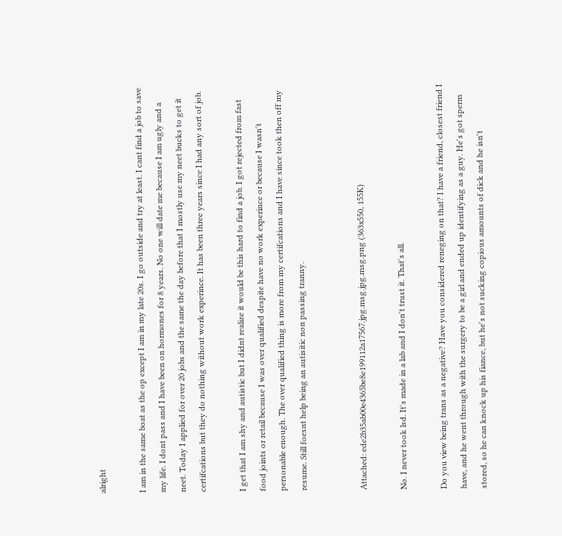alright

I am in the same boat as the op except I am in my late 20s. I go outside and try at least. I cant find a job to save my life. I dont pass and I have been on hormones for 8 years. No one will date me because I am ugly and a neet. Today I applied for over 20 jobs and the same the day before that I mostly use my neet bucks to get it certifcations but they do nothing without work experince. It has been three years since I had any sort of job.

I get that I am shy and autistic but I didnt realize it would be this hard to find a job. I got rejected from fast food joints or retail because I was over qualified despite have no work experince or because I wasn't personable enough. The over qualified thing is more from my certifcations and I have since took then off my resume. Still foesnt help being an autisitic non passing tranny.


Attached: ede2b35ab00e4365be8e199112a17567.jpg.msg.jpg.msg.png (363x550, 155K)

No. I never took lsd. It's made in a lab and I don't trust it. That's all.

Do you view being trans as a negative? Have you considered reneging on that? I have a friend, closest friend I have, and he went through with the surgery to be a girl and ended up identifying as a guy. He's got sperm stored, so he can knock up his fiance, but he's not sucking copious amounts of dick and he isn't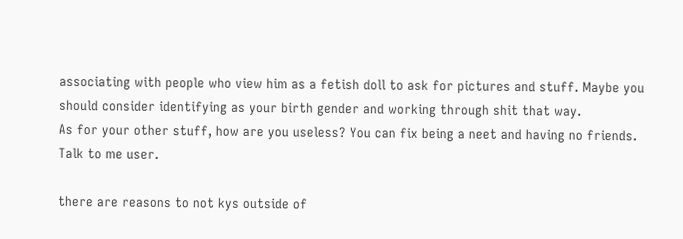associating with people who view him as a fetish doll to ask for pictures and stuff. Maybe you should consider identifying as your birth gender and working through shit that way.
As for your other stuff, how are you useless? You can fix being a neet and having no friends. Talk to me user.

there are reasons to not kys outside of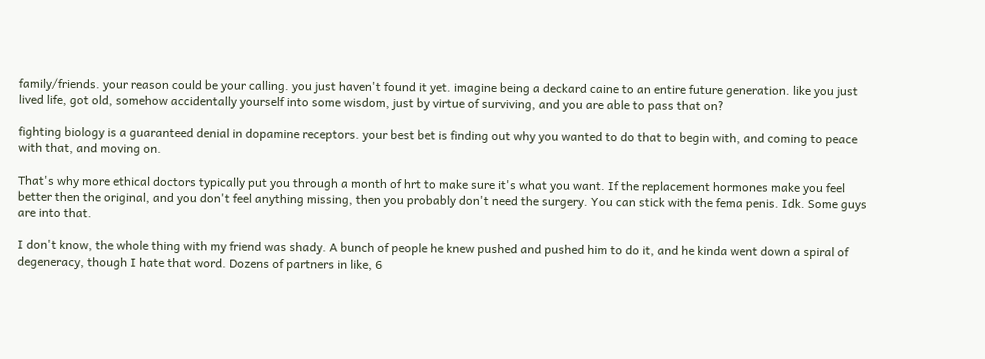family/friends. your reason could be your calling. you just haven't found it yet. imagine being a deckard caine to an entire future generation. like you just lived life, got old, somehow accidentally yourself into some wisdom, just by virtue of surviving, and you are able to pass that on?

fighting biology is a guaranteed denial in dopamine receptors. your best bet is finding out why you wanted to do that to begin with, and coming to peace with that, and moving on.

That's why more ethical doctors typically put you through a month of hrt to make sure it's what you want. If the replacement hormones make you feel better then the original, and you don't feel anything missing, then you probably don't need the surgery. You can stick with the fema penis. Idk. Some guys are into that.

I don't know, the whole thing with my friend was shady. A bunch of people he knew pushed and pushed him to do it, and he kinda went down a spiral of degeneracy, though I hate that word. Dozens of partners in like, 6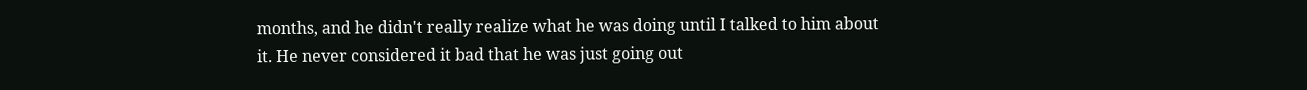months, and he didn't really realize what he was doing until I talked to him about it. He never considered it bad that he was just going out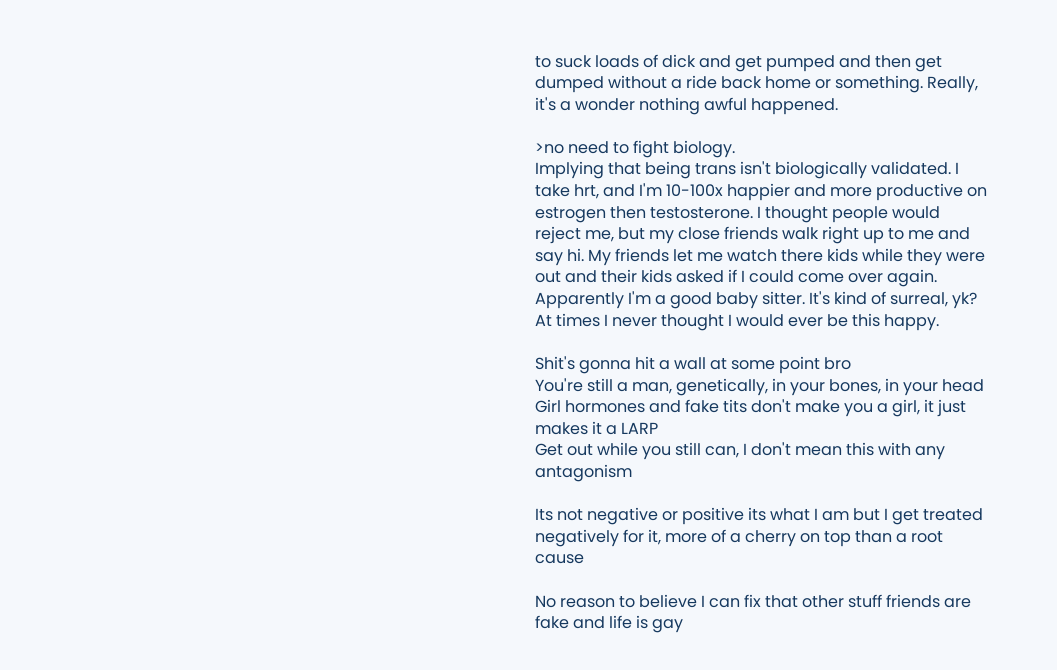to suck loads of dick and get pumped and then get dumped without a ride back home or something. Really, it's a wonder nothing awful happened.

>no need to fight biology.
Implying that being trans isn't biologically validated. I take hrt, and I'm 10-100x happier and more productive on estrogen then testosterone. I thought people would reject me, but my close friends walk right up to me and say hi. My friends let me watch there kids while they were out and their kids asked if I could come over again. Apparently I'm a good baby sitter. It's kind of surreal, yk? At times I never thought I would ever be this happy.

Shit's gonna hit a wall at some point bro
You're still a man, genetically, in your bones, in your head
Girl hormones and fake tits don't make you a girl, it just makes it a LARP
Get out while you still can, I don't mean this with any antagonism

Its not negative or positive its what I am but I get treated negatively for it, more of a cherry on top than a root cause

No reason to believe I can fix that other stuff friends are fake and life is gay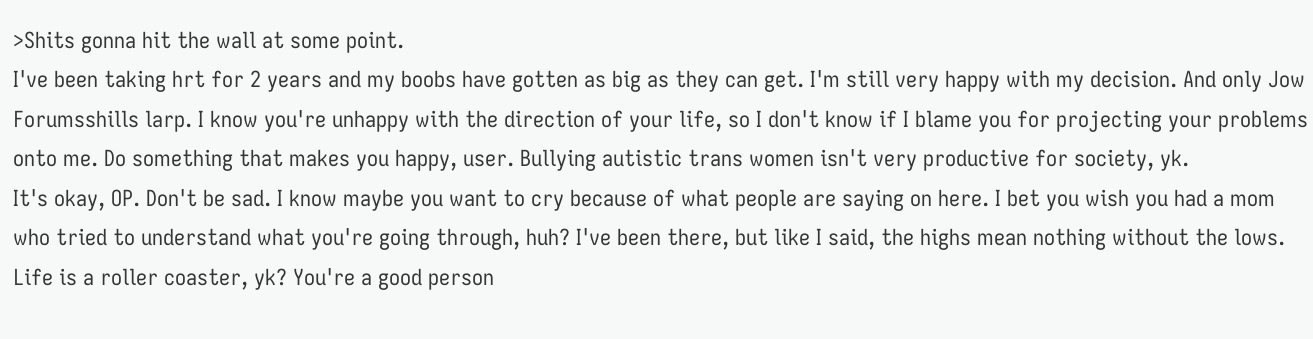>Shits gonna hit the wall at some point.
I've been taking hrt for 2 years and my boobs have gotten as big as they can get. I'm still very happy with my decision. And only Jow Forumsshills larp. I know you're unhappy with the direction of your life, so I don't know if I blame you for projecting your problems onto me. Do something that makes you happy, user. Bullying autistic trans women isn't very productive for society, yk.
It's okay, OP. Don't be sad. I know maybe you want to cry because of what people are saying on here. I bet you wish you had a mom who tried to understand what you're going through, huh? I've been there, but like I said, the highs mean nothing without the lows. Life is a roller coaster, yk? You're a good person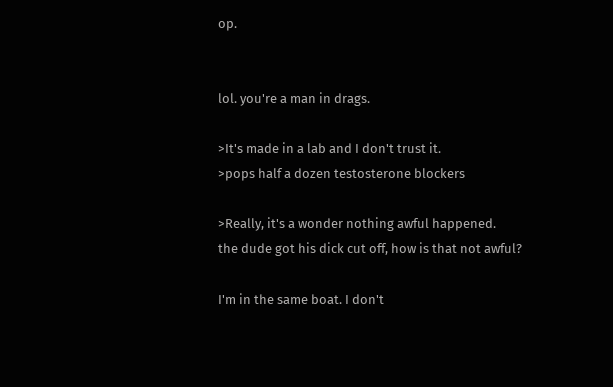op.


lol. you're a man in drags.

>It's made in a lab and I don't trust it.
>pops half a dozen testosterone blockers

>Really, it's a wonder nothing awful happened.
the dude got his dick cut off, how is that not awful?

I'm in the same boat. I don't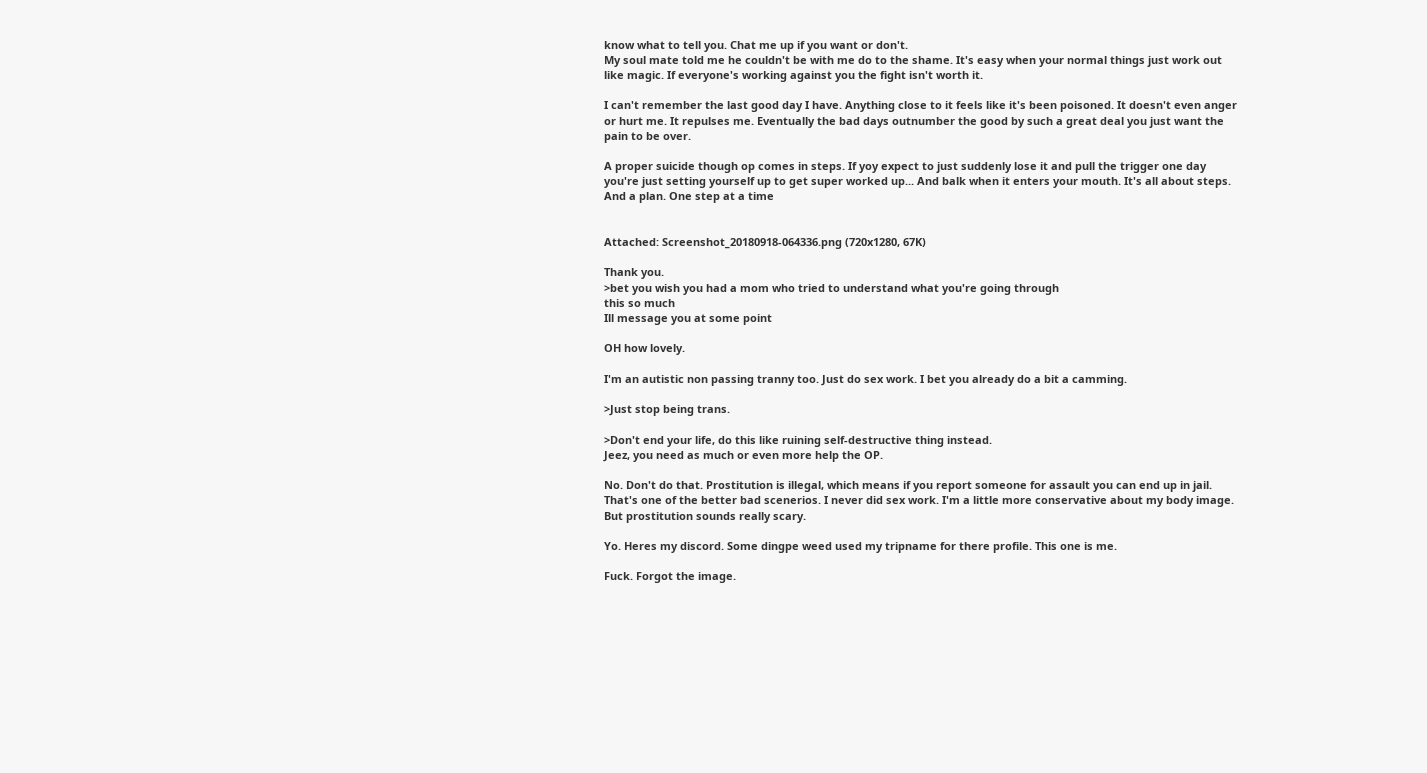know what to tell you. Chat me up if you want or don't.
My soul mate told me he couldn't be with me do to the shame. It's easy when your normal things just work out like magic. If everyone's working against you the fight isn't worth it.

I can't remember the last good day I have. Anything close to it feels like it's been poisoned. It doesn't even anger or hurt me. It repulses me. Eventually the bad days outnumber the good by such a great deal you just want the pain to be over.

A proper suicide though op comes in steps. If yoy expect to just suddenly lose it and pull the trigger one day you're just setting yourself up to get super worked up... And balk when it enters your mouth. It's all about steps. And a plan. One step at a time


Attached: Screenshot_20180918-064336.png (720x1280, 67K)

Thank you.
>bet you wish you had a mom who tried to understand what you're going through
this so much
Ill message you at some point

OH how lovely.

I'm an autistic non passing tranny too. Just do sex work. I bet you already do a bit a camming.

>Just stop being trans.

>Don't end your life, do this like ruining self-destructive thing instead.
Jeez, you need as much or even more help the OP.

No. Don't do that. Prostitution is illegal, which means if you report someone for assault you can end up in jail. That's one of the better bad scenerios. I never did sex work. I'm a little more conservative about my body image. But prostitution sounds really scary.

Yo. Heres my discord. Some dingpe weed used my tripname for there profile. This one is me.

Fuck. Forgot the image.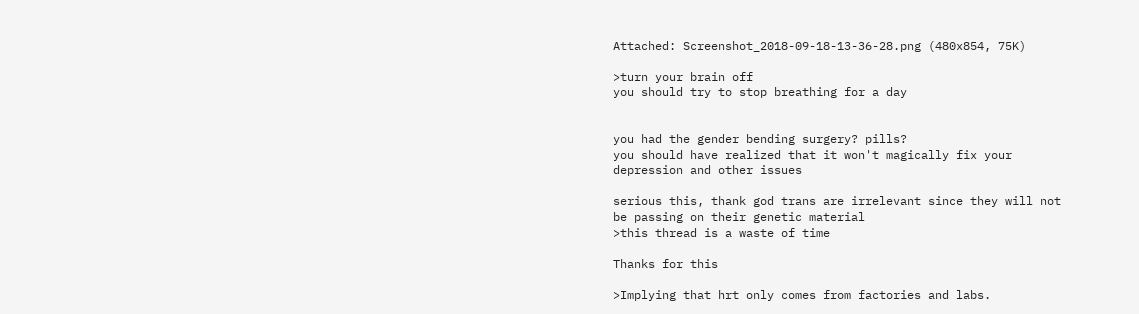Attached: Screenshot_2018-09-18-13-36-28.png (480x854, 75K)

>turn your brain off
you should try to stop breathing for a day


you had the gender bending surgery? pills?
you should have realized that it won't magically fix your depression and other issues

serious this, thank god trans are irrelevant since they will not be passing on their genetic material
>this thread is a waste of time

Thanks for this

>Implying that hrt only comes from factories and labs.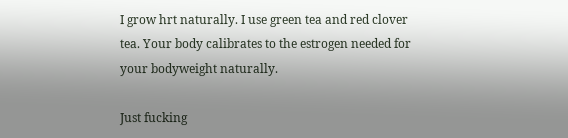I grow hrt naturally. I use green tea and red clover tea. Your body calibrates to the estrogen needed for your bodyweight naturally.

Just fucking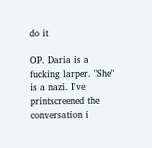do it

OP. Daria is a fucking larper. "She" is a nazi. I've printscreened the conversation i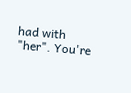had with "her". You're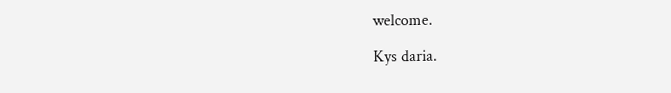welcome.

Kys daria.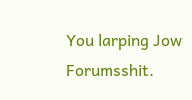You larping Jow Forumsshit.